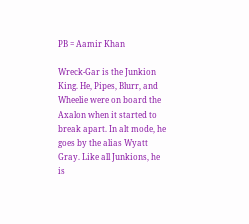PB = Aamir Khan

Wreck-Gar is the Junkion King. He, Pipes, Blurr, and Wheelie were on board the Axalon when it started to break apart. In alt mode, he goes by the alias Wyatt Gray. Like all Junkions, he is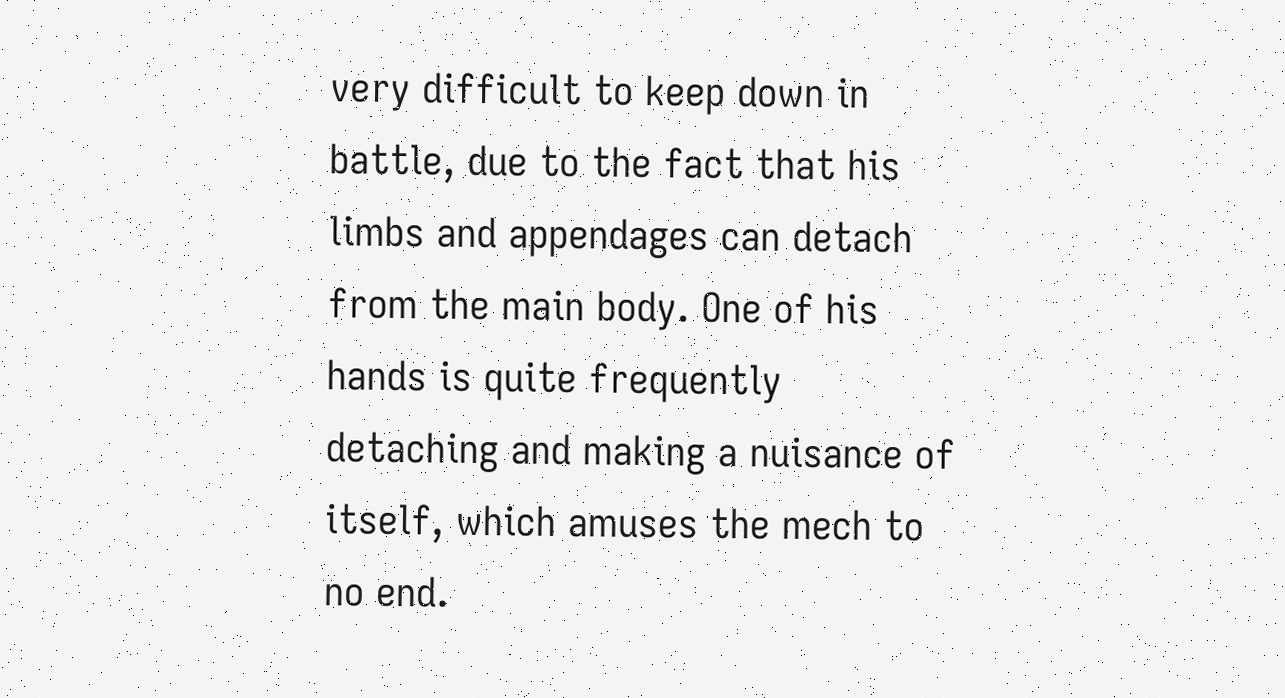very difficult to keep down in battle, due to the fact that his limbs and appendages can detach from the main body. One of his hands is quite frequently detaching and making a nuisance of itself, which amuses the mech to no end.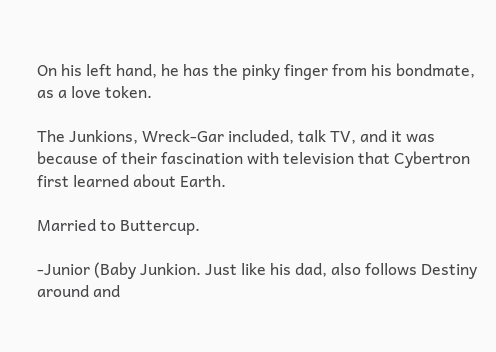On his left hand, he has the pinky finger from his bondmate, as a love token.

The Junkions, Wreck-Gar included, talk TV, and it was because of their fascination with television that Cybertron first learned about Earth.

Married to Buttercup.

-Junior (Baby Junkion. Just like his dad, also follows Destiny around and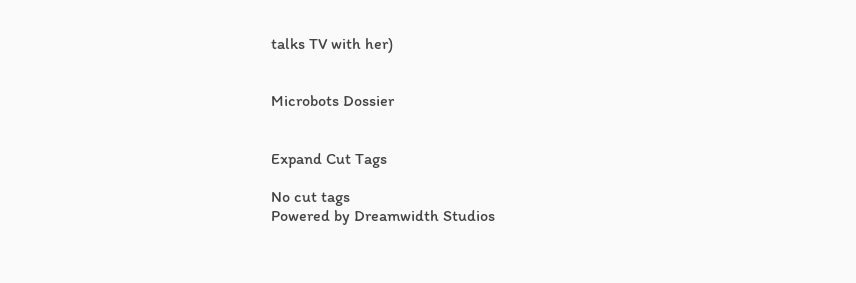talks TV with her)


Microbots Dossier


Expand Cut Tags

No cut tags
Powered by Dreamwidth Studios